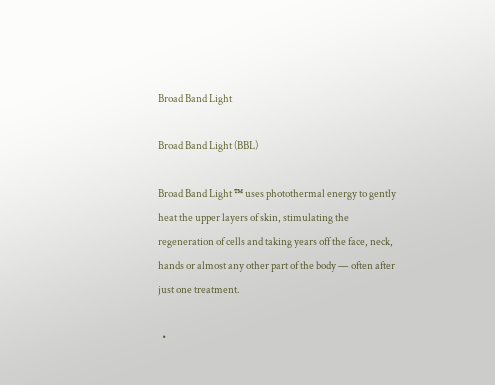Broad Band Light

Broad Band Light (BBL)

Broad Band Light ™ uses photothermal energy to gently heat the upper layers of skin, stimulating the regeneration of cells and taking years off the face, neck, hands or almost any other part of the body — often after just one treatment.

  •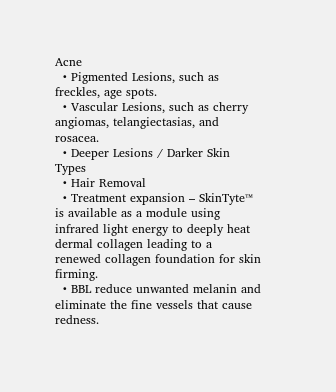Acne
  • Pigmented Lesions, such as freckles, age spots.
  • Vascular Lesions, such as cherry angiomas, telangiectasias, and rosacea.
  • Deeper Lesions / Darker Skin Types
  • Hair Removal
  • Treatment expansion – SkinTyte™ is available as a module using infrared light energy to deeply heat dermal collagen leading to a renewed collagen foundation for skin firming.
  • BBL reduce unwanted melanin and eliminate the fine vessels that cause redness.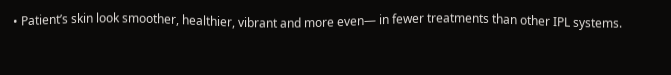• Patient’s skin look smoother, healthier, vibrant and more even— in fewer treatments than other IPL systems.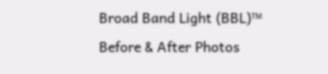Broad Band Light (BBL)™ Before & After Photos